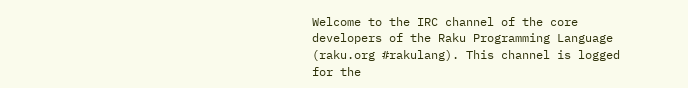Welcome to the IRC channel of the core developers of the Raku Programming Language (raku.org #rakulang). This channel is logged for the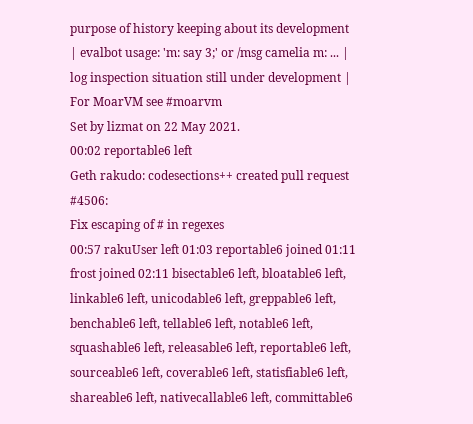purpose of history keeping about its development | evalbot usage: 'm: say 3;' or /msg camelia m: ... | log inspection situation still under development | For MoarVM see #moarvm
Set by lizmat on 22 May 2021.
00:02 reportable6 left
Geth rakudo: codesections++ created pull request #4506:
Fix escaping of # in regexes
00:57 rakuUser left 01:03 reportable6 joined 01:11 frost joined 02:11 bisectable6 left, bloatable6 left, linkable6 left, unicodable6 left, greppable6 left, benchable6 left, tellable6 left, notable6 left, squashable6 left, releasable6 left, reportable6 left, sourceable6 left, coverable6 left, statisfiable6 left, shareable6 left, nativecallable6 left, committable6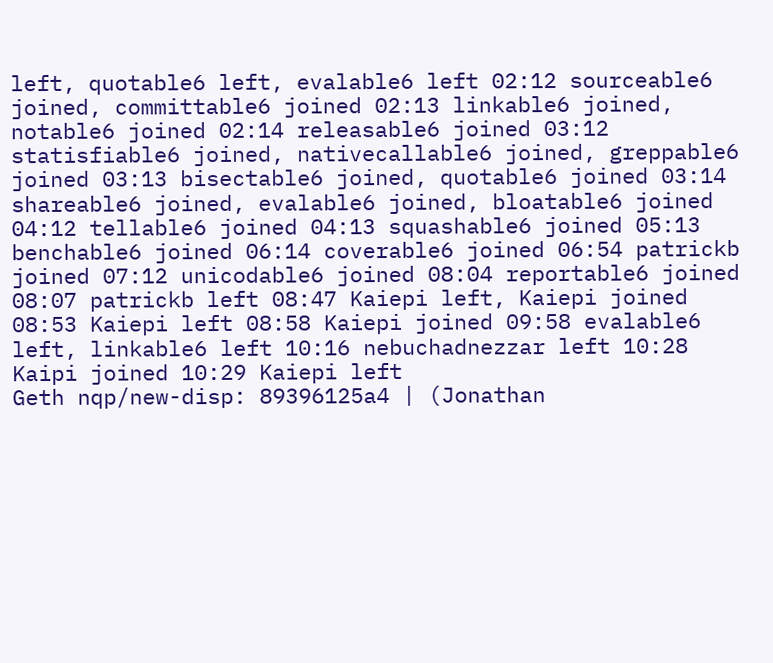left, quotable6 left, evalable6 left 02:12 sourceable6 joined, committable6 joined 02:13 linkable6 joined, notable6 joined 02:14 releasable6 joined 03:12 statisfiable6 joined, nativecallable6 joined, greppable6 joined 03:13 bisectable6 joined, quotable6 joined 03:14 shareable6 joined, evalable6 joined, bloatable6 joined 04:12 tellable6 joined 04:13 squashable6 joined 05:13 benchable6 joined 06:14 coverable6 joined 06:54 patrickb joined 07:12 unicodable6 joined 08:04 reportable6 joined 08:07 patrickb left 08:47 Kaiepi left, Kaiepi joined 08:53 Kaiepi left 08:58 Kaiepi joined 09:58 evalable6 left, linkable6 left 10:16 nebuchadnezzar left 10:28 Kaipi joined 10:29 Kaiepi left
Geth nqp/new-disp: 89396125a4 | (Jonathan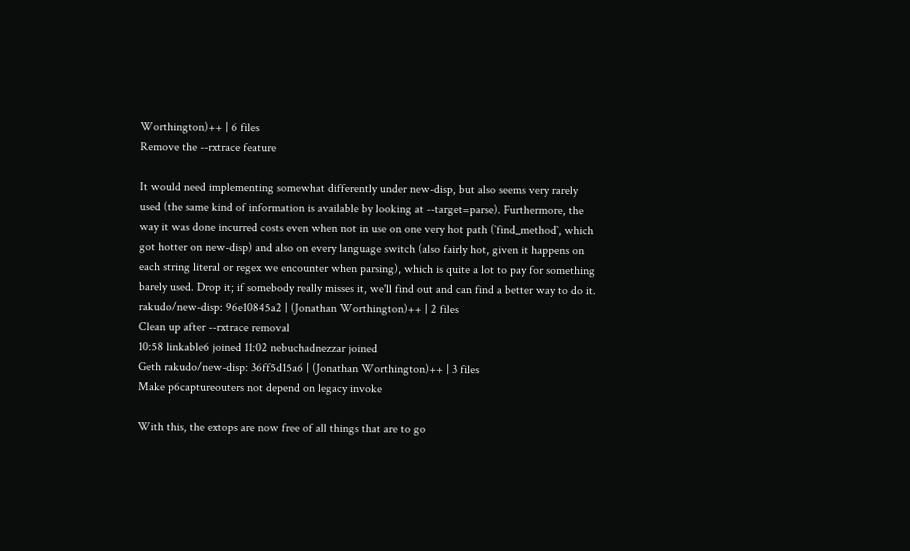Worthington)++ | 6 files
Remove the --rxtrace feature

It would need implementing somewhat differently under new-disp, but also seems very rarely used (the same kind of information is available by looking at --target=parse). Furthermore, the way it was done incurred costs even when not in use on one very hot path (`find_method`, which got hotter on new-disp) and also on every language switch (also fairly hot, given it happens on each string literal or regex we encounter when parsing), which is quite a lot to pay for something barely used. Drop it; if somebody really misses it, we'll find out and can find a better way to do it.
rakudo/new-disp: 96e10845a2 | (Jonathan Worthington)++ | 2 files
Clean up after --rxtrace removal
10:58 linkable6 joined 11:02 nebuchadnezzar joined
Geth rakudo/new-disp: 36ff5d15a6 | (Jonathan Worthington)++ | 3 files
Make p6captureouters not depend on legacy invoke

With this, the extops are now free of all things that are to go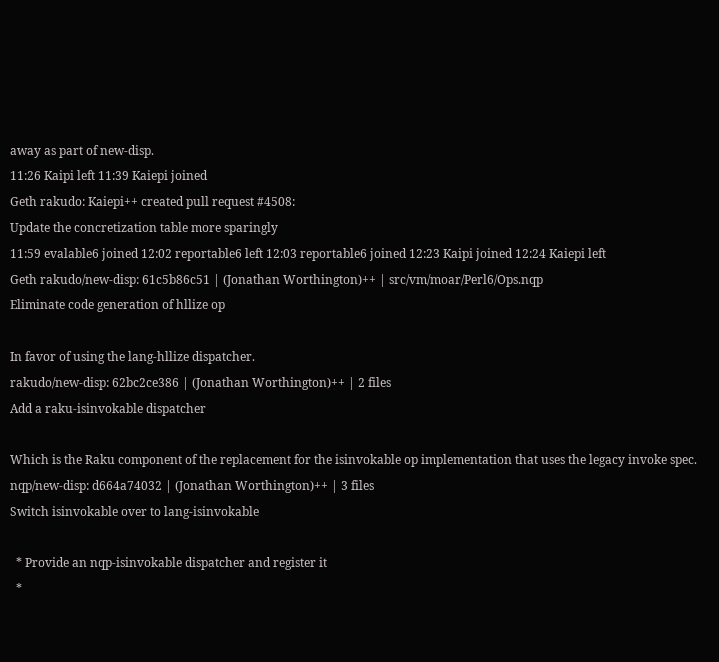away as part of new-disp.
11:26 Kaipi left 11:39 Kaiepi joined
Geth rakudo: Kaiepi++ created pull request #4508:
Update the concretization table more sparingly
11:59 evalable6 joined 12:02 reportable6 left 12:03 reportable6 joined 12:23 Kaipi joined 12:24 Kaiepi left
Geth rakudo/new-disp: 61c5b86c51 | (Jonathan Worthington)++ | src/vm/moar/Perl6/Ops.nqp
Eliminate code generation of hllize op

In favor of using the lang-hllize dispatcher.
rakudo/new-disp: 62bc2ce386 | (Jonathan Worthington)++ | 2 files
Add a raku-isinvokable dispatcher

Which is the Raku component of the replacement for the isinvokable op implementation that uses the legacy invoke spec.
nqp/new-disp: d664a74032 | (Jonathan Worthington)++ | 3 files
Switch isinvokable over to lang-isinvokable

  * Provide an nqp-isinvokable dispatcher and register it
  *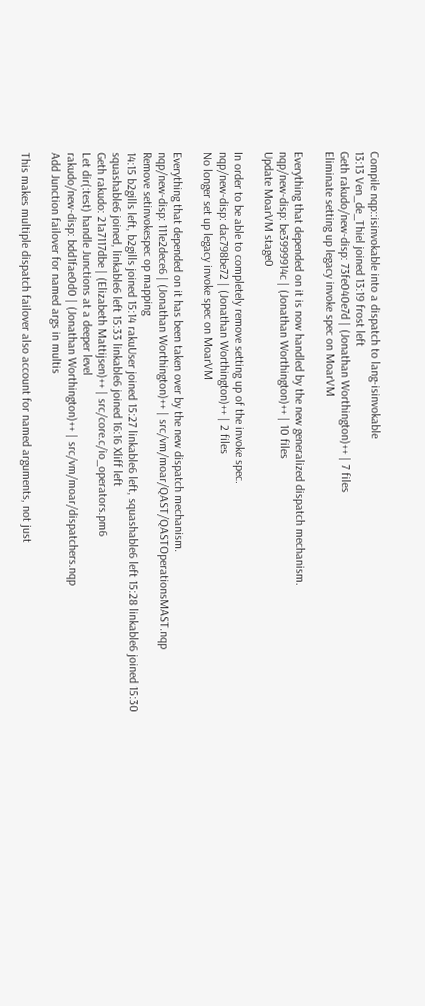Compile nqp::isinvokable into a dispatch to lang-isinvokable
13:13 Ven_de_Thiel joined 13:19 frost left
Geth rakudo/new-disp: 73fe040e7d | (Jonathan Worthington)++ | 7 files
Eliminate setting up legacy invoke spec on MoarVM

Everything that depended on it is now handled by the new generalized dispatch mechanism.
nqp/new-disp: be3999914c | (Jonathan Worthington)++ | 10 files
Update MoarVM stage0

In order to be able to completely remove setting up of the invoke spec.
nqp/new-disp: dac798be72 | (Jonathan Worthington)++ | 2 files
No longer set up legacy invoke spec on MoarVM

Everything that depended on it has been taken over by the new dispatch mechanism.
nqp/new-disp: 111e2dece6 | (Jonathan Worthington)++ | src/vm/moar/QAST/QASTOperationsMAST.nqp
Remove setinvokespec op mapping
14:15 b2gills left, b2gills joined 15:14 rakuUser joined 15:27 linkable6 left, squashable6 left 15:28 linkable6 joined 15:30 squashable6 joined, linkable6 left 15:33 linkable6 joined 16:16 Xliff left
Geth rakudo: 21a7117dbe | (Elizabeth Mattijsen)++ | src/core.c/io_operators.pm6
Let dir(:test) handle Junctions at a deeper level
rakudo/new-disp: bdd1fae0d0 | (Jonathan Worthington)++ | src/vm/moar/dispatchers.nqp
Add Junction failover for named args in multis

This makes multiple dispatch failover also account for named arguments, not just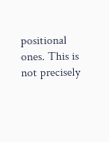positional ones. This is not precisely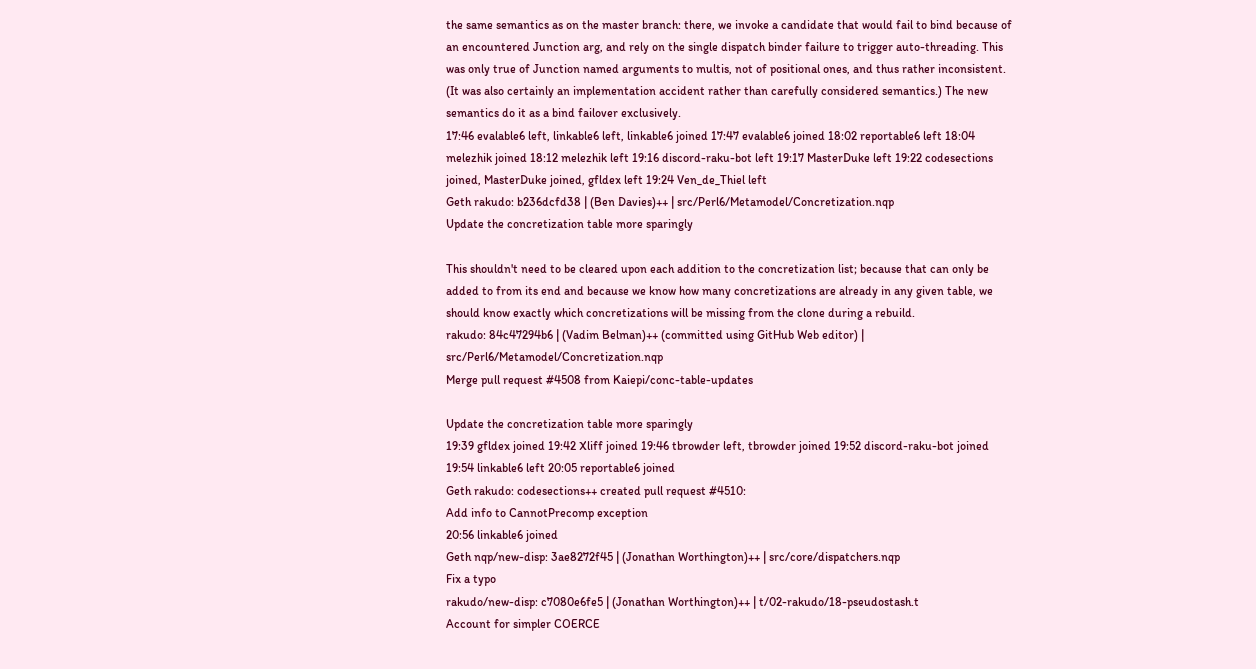the same semantics as on the master branch: there, we invoke a candidate that would fail to bind because of an encountered Junction arg, and rely on the single dispatch binder failure to trigger auto-threading. This was only true of Junction named arguments to multis, not of positional ones, and thus rather inconsistent. (It was also certainly an implementation accident rather than carefully considered semantics.) The new semantics do it as a bind failover exclusively.
17:46 evalable6 left, linkable6 left, linkable6 joined 17:47 evalable6 joined 18:02 reportable6 left 18:04 melezhik joined 18:12 melezhik left 19:16 discord-raku-bot left 19:17 MasterDuke left 19:22 codesections joined, MasterDuke joined, gfldex left 19:24 Ven_de_Thiel left
Geth rakudo: b236dcfd38 | (Ben Davies)++ | src/Perl6/Metamodel/Concretization.nqp
Update the concretization table more sparingly

This shouldn't need to be cleared upon each addition to the concretization list; because that can only be added to from its end and because we know how many concretizations are already in any given table, we should know exactly which concretizations will be missing from the clone during a rebuild.
rakudo: 84c47294b6 | (Vadim Belman)++ (committed using GitHub Web editor) | src/Perl6/Metamodel/Concretization.nqp
Merge pull request #4508 from Kaiepi/conc-table-updates

Update the concretization table more sparingly
19:39 gfldex joined 19:42 Xliff joined 19:46 tbrowder left, tbrowder joined 19:52 discord-raku-bot joined 19:54 linkable6 left 20:05 reportable6 joined
Geth rakudo: codesections++ created pull request #4510:
Add info to CannotPrecomp exception
20:56 linkable6 joined
Geth nqp/new-disp: 3ae8272f45 | (Jonathan Worthington)++ | src/core/dispatchers.nqp
Fix a typo
rakudo/new-disp: c7080e6fe5 | (Jonathan Worthington)++ | t/02-rakudo/18-pseudostash.t
Account for simpler COERCE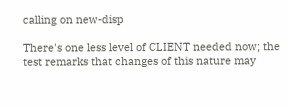calling on new-disp

There's one less level of CLIENT needed now; the test remarks that changes of this nature may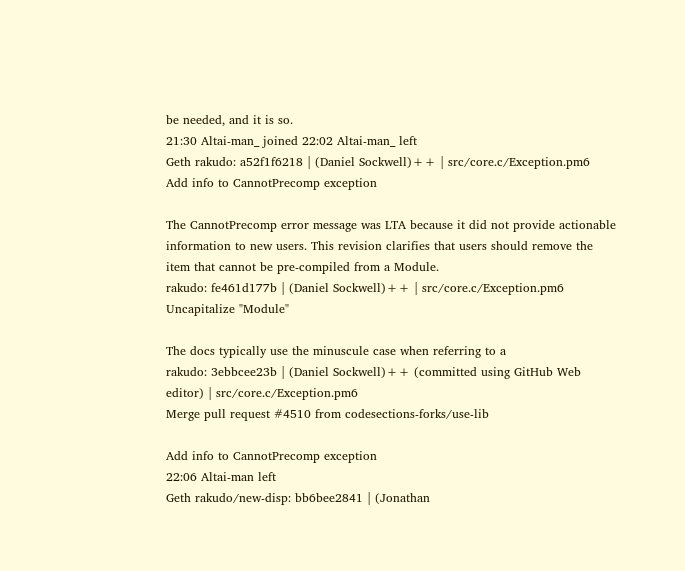be needed, and it is so.
21:30 Altai-man_ joined 22:02 Altai-man_ left
Geth rakudo: a52f1f6218 | (Daniel Sockwell)++ | src/core.c/Exception.pm6
Add info to CannotPrecomp exception

The CannotPrecomp error message was LTA because it did not provide actionable information to new users. This revision clarifies that users should remove the item that cannot be pre-compiled from a Module.
rakudo: fe461d177b | (Daniel Sockwell)++ | src/core.c/Exception.pm6
Uncapitalize "Module"

The docs typically use the minuscule case when referring to a
rakudo: 3ebbcee23b | (Daniel Sockwell)++ (committed using GitHub Web editor) | src/core.c/Exception.pm6
Merge pull request #4510 from codesections-forks/use-lib

Add info to CannotPrecomp exception
22:06 Altai-man left
Geth rakudo/new-disp: bb6bee2841 | (Jonathan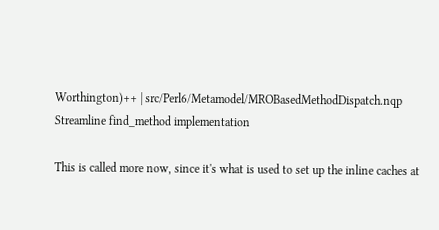Worthington)++ | src/Perl6/Metamodel/MROBasedMethodDispatch.nqp
Streamline find_method implementation

This is called more now, since it's what is used to set up the inline caches at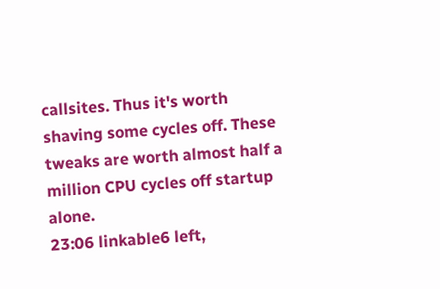callsites. Thus it's worth shaving some cycles off. These tweaks are worth almost half a million CPU cycles off startup alone.
23:06 linkable6 left,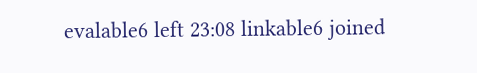evalable6 left 23:08 linkable6 joined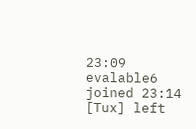23:09 evalable6 joined 23:14 [Tux] left